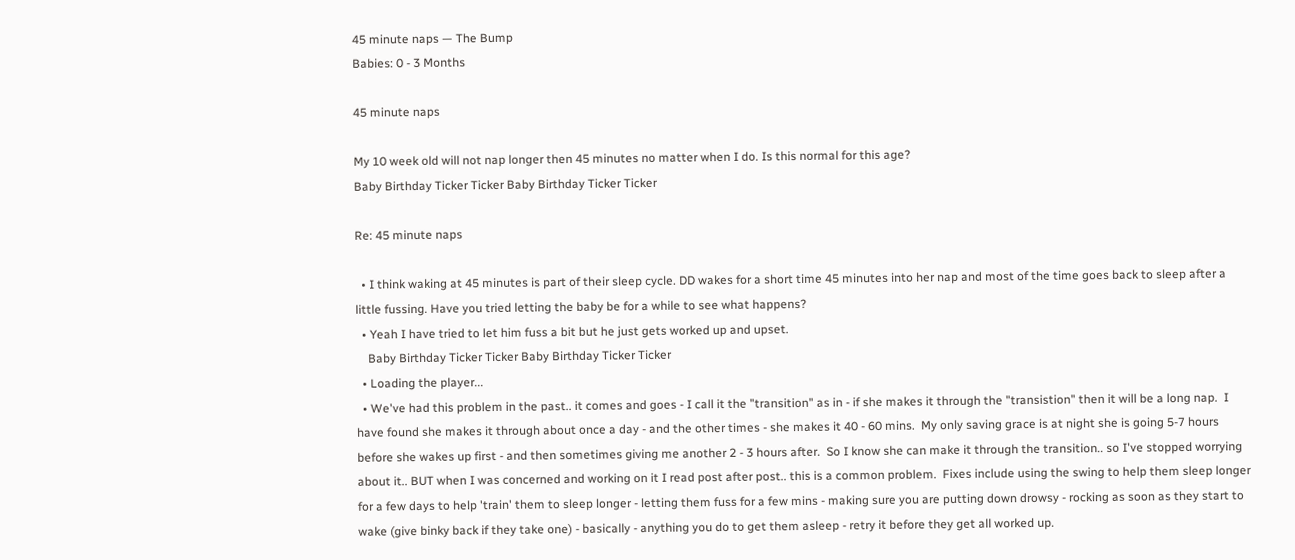45 minute naps — The Bump
Babies: 0 - 3 Months

45 minute naps

My 10 week old will not nap longer then 45 minutes no matter when I do. Is this normal for this age?
Baby Birthday Ticker Ticker Baby Birthday Ticker Ticker

Re: 45 minute naps

  • I think waking at 45 minutes is part of their sleep cycle. DD wakes for a short time 45 minutes into her nap and most of the time goes back to sleep after a little fussing. Have you tried letting the baby be for a while to see what happens?
  • Yeah I have tried to let him fuss a bit but he just gets worked up and upset.
    Baby Birthday Ticker Ticker Baby Birthday Ticker Ticker
  • Loading the player...
  • We've had this problem in the past.. it comes and goes - I call it the "transition" as in - if she makes it through the "transistion" then it will be a long nap.  I have found she makes it through about once a day - and the other times - she makes it 40 - 60 mins.  My only saving grace is at night she is going 5-7 hours before she wakes up first - and then sometimes giving me another 2 - 3 hours after.  So I know she can make it through the transition.. so I've stopped worrying about it.. BUT when I was concerned and working on it I read post after post.. this is a common problem.  Fixes include using the swing to help them sleep longer for a few days to help 'train' them to sleep longer - letting them fuss for a few mins - making sure you are putting down drowsy - rocking as soon as they start to wake (give binky back if they take one) - basically - anything you do to get them asleep - retry it before they get all worked up.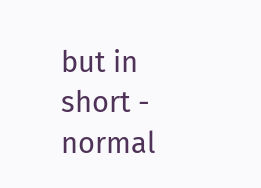but in short - normal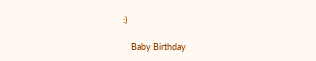:)

    Baby Birthday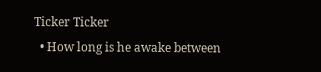Ticker Ticker
  • How long is he awake between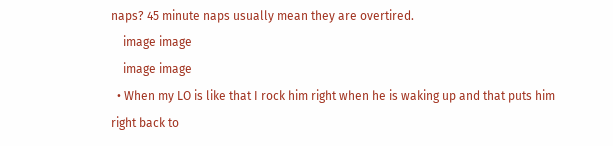naps? 45 minute naps usually mean they are overtired.
    image image
    image image
  • When my LO is like that I rock him right when he is waking up and that puts him right back to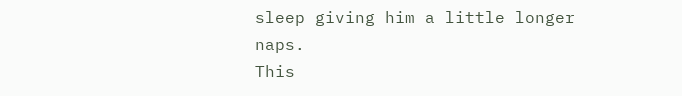sleep giving him a little longer naps.
This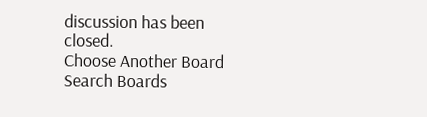discussion has been closed.
Choose Another Board
Search Boards